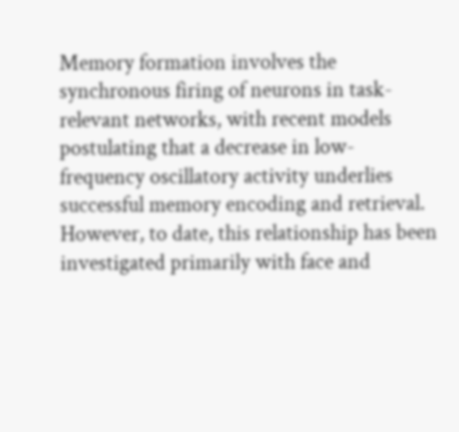Memory formation involves the synchronous firing of neurons in task-relevant networks, with recent models postulating that a decrease in low-frequency oscillatory activity underlies successful memory encoding and retrieval. However, to date, this relationship has been investigated primarily with face and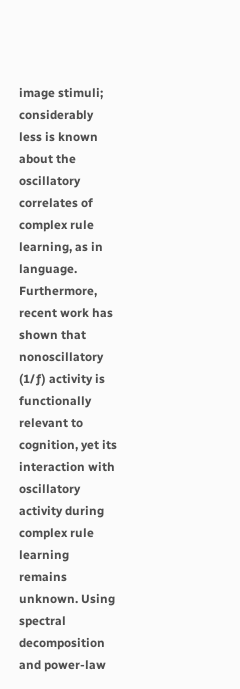image stimuli; considerably less is known about the oscillatory correlates of complex rule learning, as in language. Furthermore, recent work has shown that nonoscillatory (1/ƒ) activity is functionally relevant to cognition, yet its interaction with oscillatory activity during complex rule learning remains unknown. Using spectral decomposition and power-law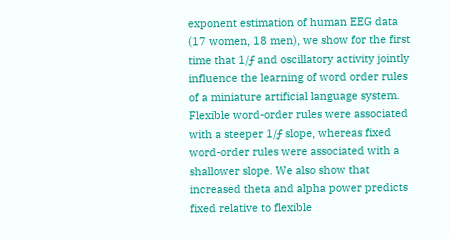exponent estimation of human EEG data (17 women, 18 men), we show for the first time that 1/ƒ and oscillatory activity jointly influence the learning of word order rules of a miniature artificial language system. Flexible word-order rules were associated with a steeper 1/ƒ slope, whereas fixed word-order rules were associated with a shallower slope. We also show that increased theta and alpha power predicts fixed relative to flexible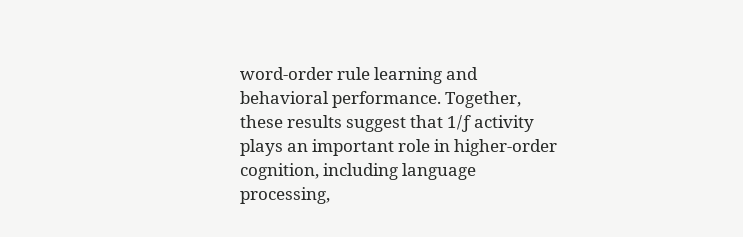word-order rule learning and behavioral performance. Together, these results suggest that 1/ƒ activity plays an important role in higher-order cognition, including language processing,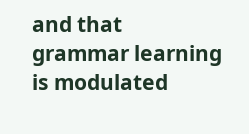and that grammar learning is modulated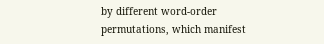by different word-order permutations, which manifest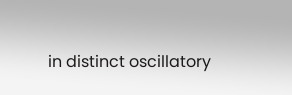in distinct oscillatory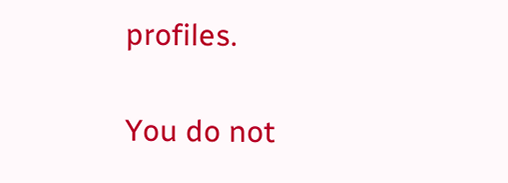profiles.

You do not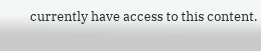currently have access to this content.